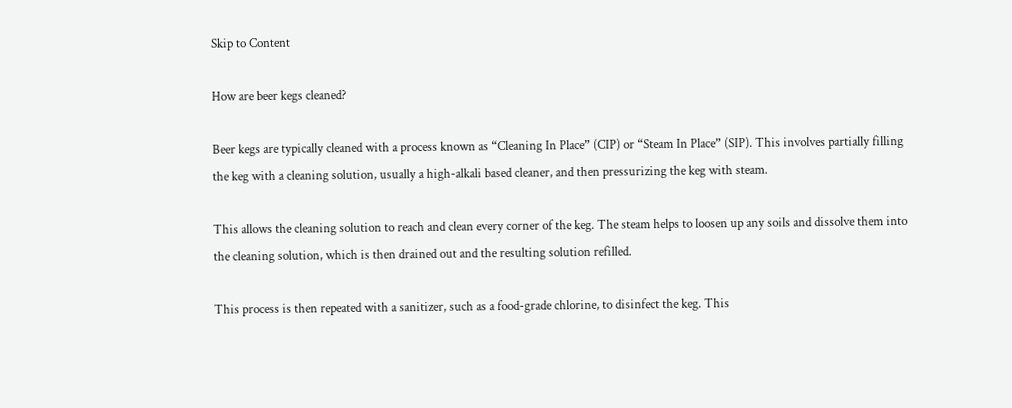Skip to Content

How are beer kegs cleaned?

Beer kegs are typically cleaned with a process known as “Cleaning In Place” (CIP) or “Steam In Place” (SIP). This involves partially filling the keg with a cleaning solution, usually a high-alkali based cleaner, and then pressurizing the keg with steam.

This allows the cleaning solution to reach and clean every corner of the keg. The steam helps to loosen up any soils and dissolve them into the cleaning solution, which is then drained out and the resulting solution refilled.

This process is then repeated with a sanitizer, such as a food-grade chlorine, to disinfect the keg. This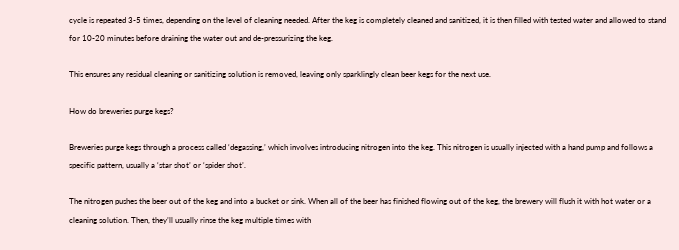cycle is repeated 3-5 times, depending on the level of cleaning needed. After the keg is completely cleaned and sanitized, it is then filled with tested water and allowed to stand for 10-20 minutes before draining the water out and de-pressurizing the keg.

This ensures any residual cleaning or sanitizing solution is removed, leaving only sparklingly clean beer kegs for the next use.

How do breweries purge kegs?

Breweries purge kegs through a process called ‘degassing,’ which involves introducing nitrogen into the keg. This nitrogen is usually injected with a hand pump and follows a specific pattern, usually a ‘star shot’ or ‘spider shot’.

The nitrogen pushes the beer out of the keg and into a bucket or sink. When all of the beer has finished flowing out of the keg, the brewery will flush it with hot water or a cleaning solution. Then, they’ll usually rinse the keg multiple times with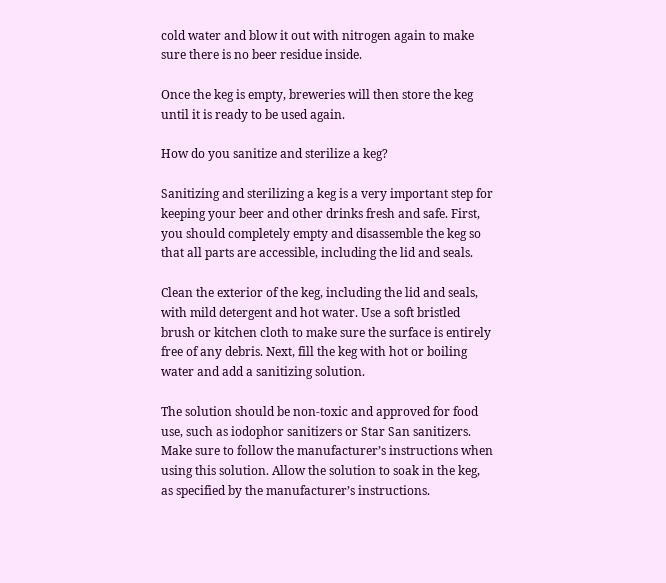cold water and blow it out with nitrogen again to make sure there is no beer residue inside.

Once the keg is empty, breweries will then store the keg until it is ready to be used again.

How do you sanitize and sterilize a keg?

Sanitizing and sterilizing a keg is a very important step for keeping your beer and other drinks fresh and safe. First, you should completely empty and disassemble the keg so that all parts are accessible, including the lid and seals.

Clean the exterior of the keg, including the lid and seals, with mild detergent and hot water. Use a soft bristled brush or kitchen cloth to make sure the surface is entirely free of any debris. Next, fill the keg with hot or boiling water and add a sanitizing solution.

The solution should be non-toxic and approved for food use, such as iodophor sanitizers or Star San sanitizers. Make sure to follow the manufacturer’s instructions when using this solution. Allow the solution to soak in the keg, as specified by the manufacturer’s instructions.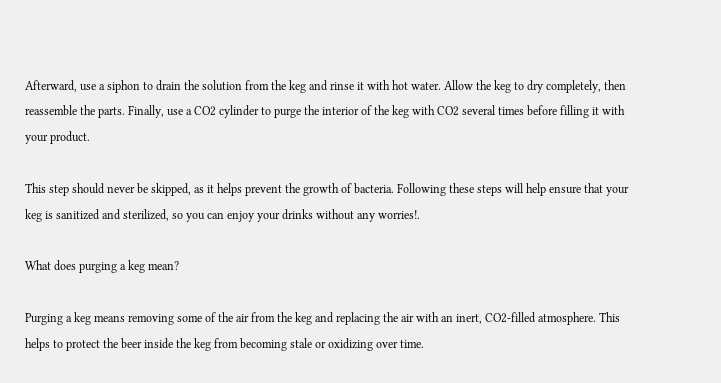Afterward, use a siphon to drain the solution from the keg and rinse it with hot water. Allow the keg to dry completely, then reassemble the parts. Finally, use a CO2 cylinder to purge the interior of the keg with CO2 several times before filling it with your product.

This step should never be skipped, as it helps prevent the growth of bacteria. Following these steps will help ensure that your keg is sanitized and sterilized, so you can enjoy your drinks without any worries!.

What does purging a keg mean?

Purging a keg means removing some of the air from the keg and replacing the air with an inert, CO2-filled atmosphere. This helps to protect the beer inside the keg from becoming stale or oxidizing over time.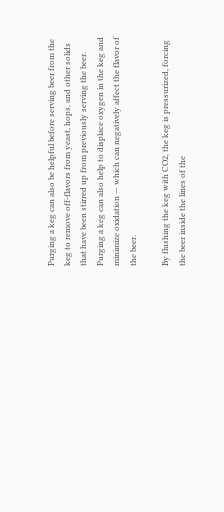Purging a keg can also be helpful before serving beer from the keg to remove off-flavors from yeast, hops, and other solids that have been stirred up from previously serving the beer. Purging a keg can also help to displace oxygen in the keg and minimize oxidation — which can negatively affect the flavor of the beer.

By flushing the keg with CO2, the keg is pressurized, forcing the beer inside the lines of the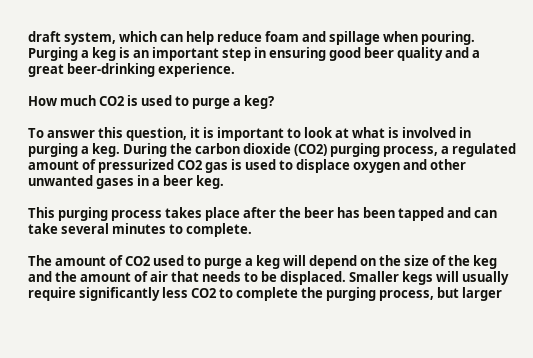draft system, which can help reduce foam and spillage when pouring. Purging a keg is an important step in ensuring good beer quality and a great beer-drinking experience.

How much CO2 is used to purge a keg?

To answer this question, it is important to look at what is involved in purging a keg. During the carbon dioxide (CO2) purging process, a regulated amount of pressurized CO2 gas is used to displace oxygen and other unwanted gases in a beer keg.

This purging process takes place after the beer has been tapped and can take several minutes to complete.

The amount of CO2 used to purge a keg will depend on the size of the keg and the amount of air that needs to be displaced. Smaller kegs will usually require significantly less CO2 to complete the purging process, but larger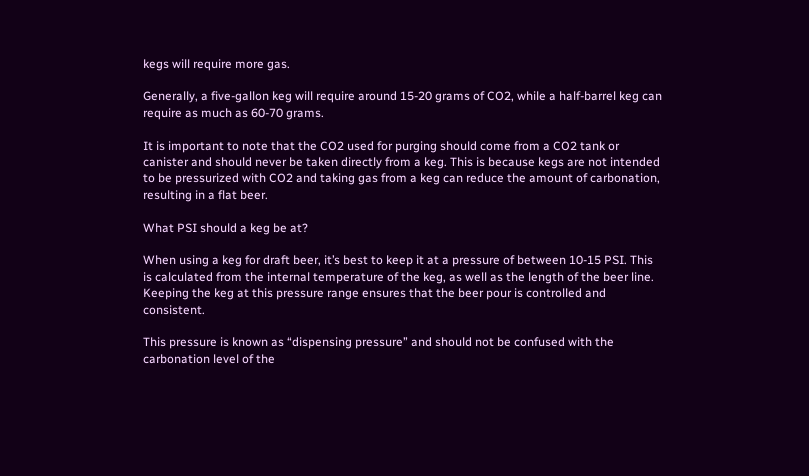kegs will require more gas.

Generally, a five-gallon keg will require around 15-20 grams of CO2, while a half-barrel keg can require as much as 60-70 grams.

It is important to note that the CO2 used for purging should come from a CO2 tank or canister and should never be taken directly from a keg. This is because kegs are not intended to be pressurized with CO2 and taking gas from a keg can reduce the amount of carbonation, resulting in a flat beer.

What PSI should a keg be at?

When using a keg for draft beer, it’s best to keep it at a pressure of between 10-15 PSI. This is calculated from the internal temperature of the keg, as well as the length of the beer line. Keeping the keg at this pressure range ensures that the beer pour is controlled and consistent.

This pressure is known as “dispensing pressure” and should not be confused with the carbonation level of the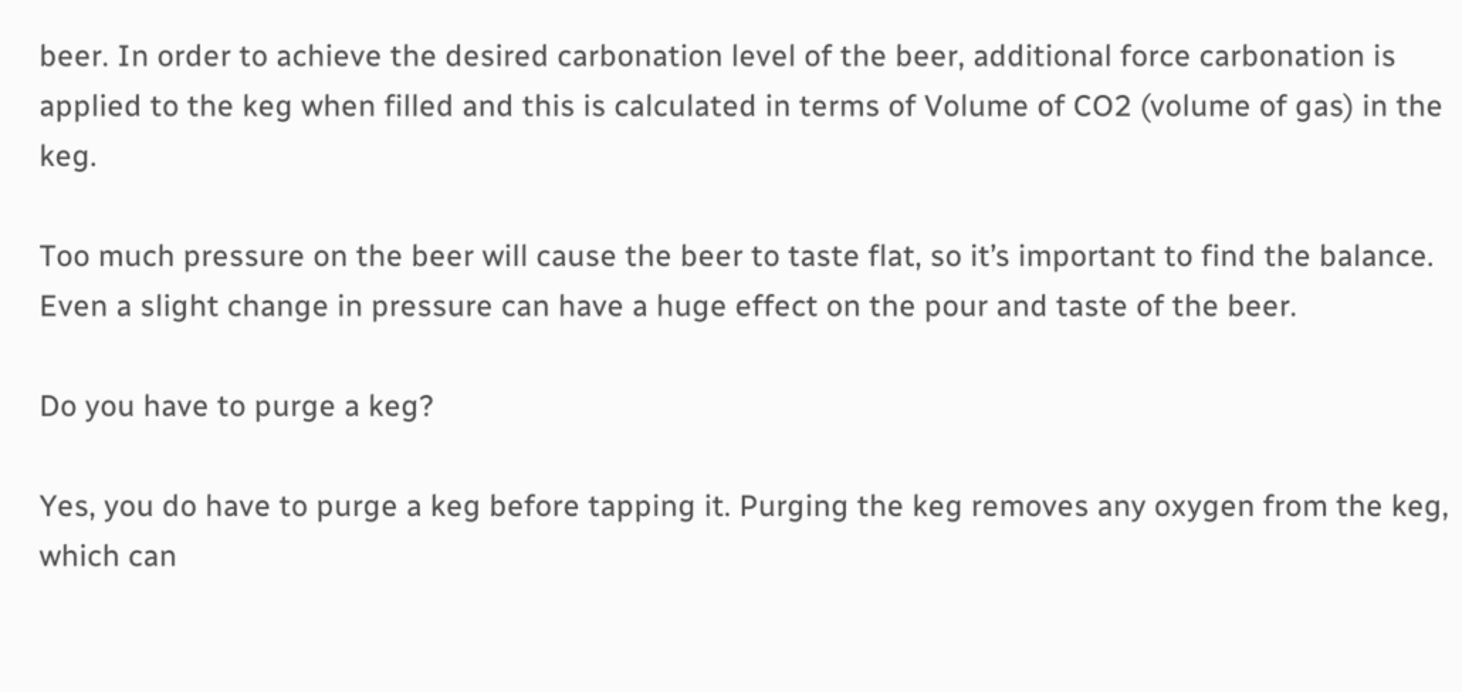beer. In order to achieve the desired carbonation level of the beer, additional force carbonation is applied to the keg when filled and this is calculated in terms of Volume of CO2 (volume of gas) in the keg.

Too much pressure on the beer will cause the beer to taste flat, so it’s important to find the balance. Even a slight change in pressure can have a huge effect on the pour and taste of the beer.

Do you have to purge a keg?

Yes, you do have to purge a keg before tapping it. Purging the keg removes any oxygen from the keg, which can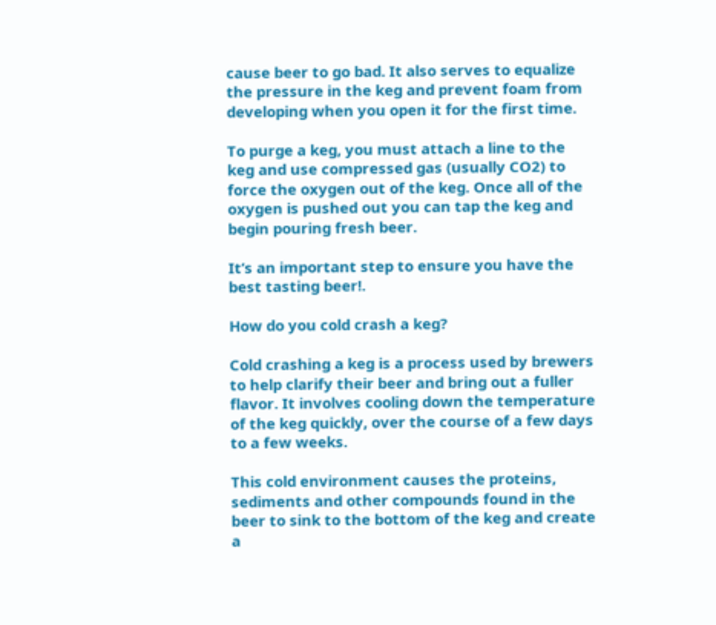cause beer to go bad. It also serves to equalize the pressure in the keg and prevent foam from developing when you open it for the first time.

To purge a keg, you must attach a line to the keg and use compressed gas (usually CO2) to force the oxygen out of the keg. Once all of the oxygen is pushed out you can tap the keg and begin pouring fresh beer.

It’s an important step to ensure you have the best tasting beer!.

How do you cold crash a keg?

Cold crashing a keg is a process used by brewers to help clarify their beer and bring out a fuller flavor. It involves cooling down the temperature of the keg quickly, over the course of a few days to a few weeks.

This cold environment causes the proteins, sediments and other compounds found in the beer to sink to the bottom of the keg and create a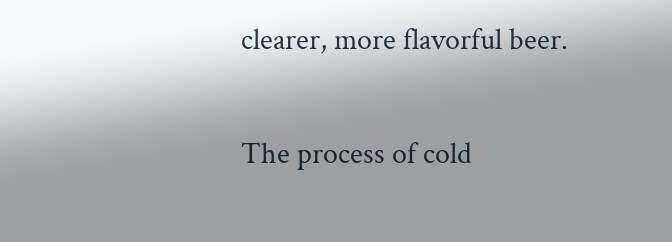clearer, more flavorful beer.

The process of cold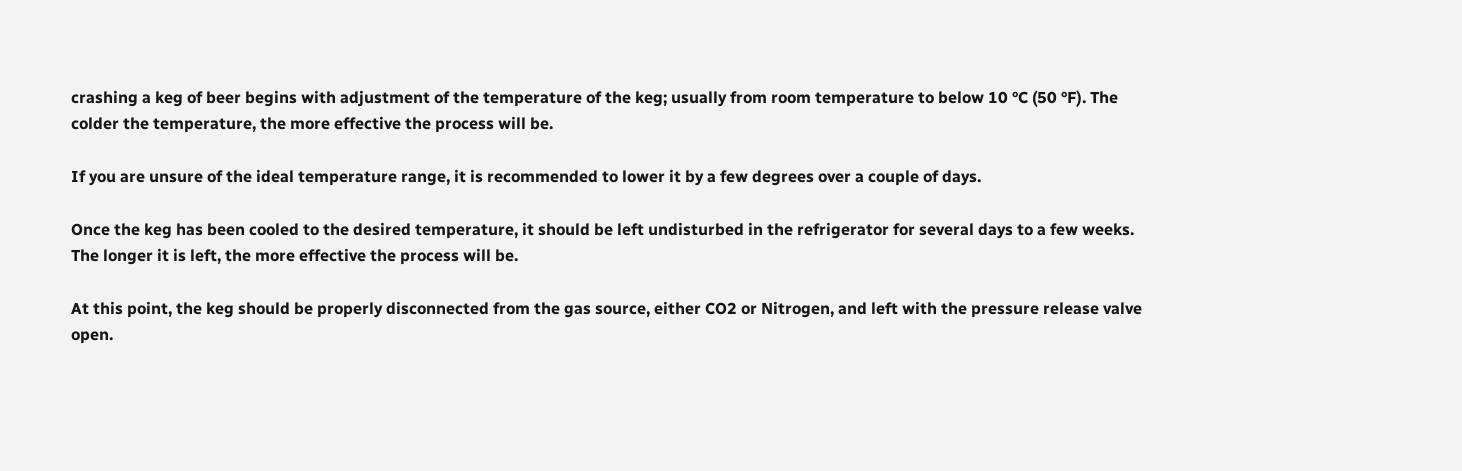crashing a keg of beer begins with adjustment of the temperature of the keg; usually from room temperature to below 10 °C (50 °F). The colder the temperature, the more effective the process will be.

If you are unsure of the ideal temperature range, it is recommended to lower it by a few degrees over a couple of days.

Once the keg has been cooled to the desired temperature, it should be left undisturbed in the refrigerator for several days to a few weeks. The longer it is left, the more effective the process will be.

At this point, the keg should be properly disconnected from the gas source, either CO2 or Nitrogen, and left with the pressure release valve open.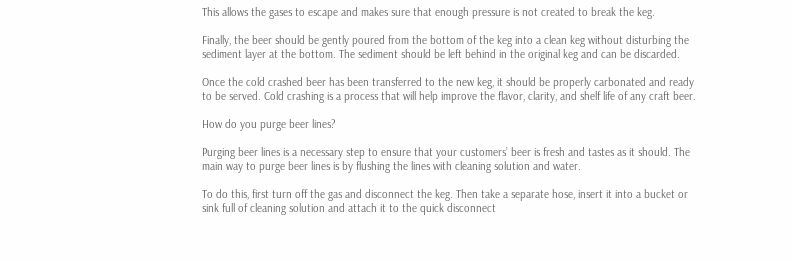This allows the gases to escape and makes sure that enough pressure is not created to break the keg.

Finally, the beer should be gently poured from the bottom of the keg into a clean keg without disturbing the sediment layer at the bottom. The sediment should be left behind in the original keg and can be discarded.

Once the cold crashed beer has been transferred to the new keg, it should be properly carbonated and ready to be served. Cold crashing is a process that will help improve the flavor, clarity, and shelf life of any craft beer.

How do you purge beer lines?

Purging beer lines is a necessary step to ensure that your customers’ beer is fresh and tastes as it should. The main way to purge beer lines is by flushing the lines with cleaning solution and water.

To do this, first turn off the gas and disconnect the keg. Then take a separate hose, insert it into a bucket or sink full of cleaning solution and attach it to the quick disconnect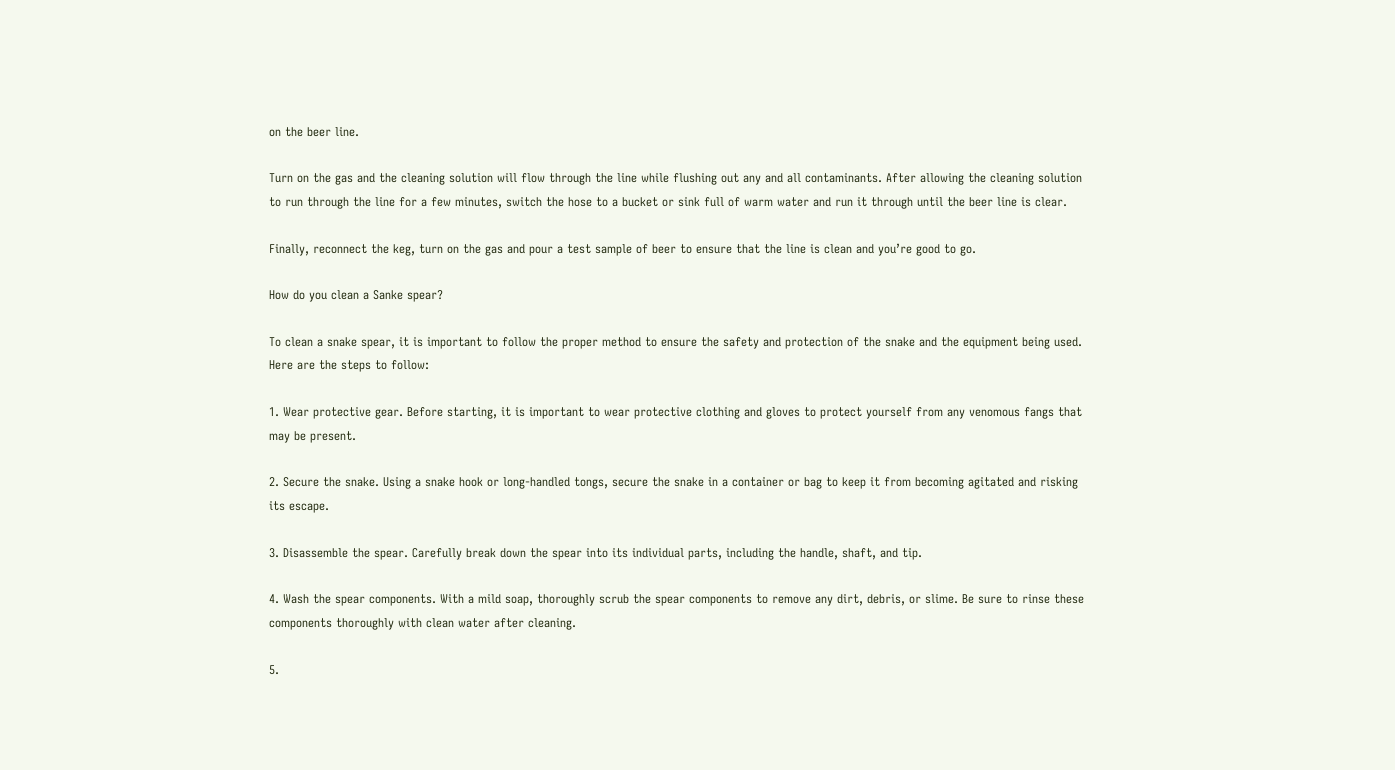on the beer line.

Turn on the gas and the cleaning solution will flow through the line while flushing out any and all contaminants. After allowing the cleaning solution to run through the line for a few minutes, switch the hose to a bucket or sink full of warm water and run it through until the beer line is clear.

Finally, reconnect the keg, turn on the gas and pour a test sample of beer to ensure that the line is clean and you’re good to go.

How do you clean a Sanke spear?

To clean a snake spear, it is important to follow the proper method to ensure the safety and protection of the snake and the equipment being used. Here are the steps to follow:

1. Wear protective gear. Before starting, it is important to wear protective clothing and gloves to protect yourself from any venomous fangs that may be present.

2. Secure the snake. Using a snake hook or long-handled tongs, secure the snake in a container or bag to keep it from becoming agitated and risking its escape.

3. Disassemble the spear. Carefully break down the spear into its individual parts, including the handle, shaft, and tip.

4. Wash the spear components. With a mild soap, thoroughly scrub the spear components to remove any dirt, debris, or slime. Be sure to rinse these components thoroughly with clean water after cleaning.

5.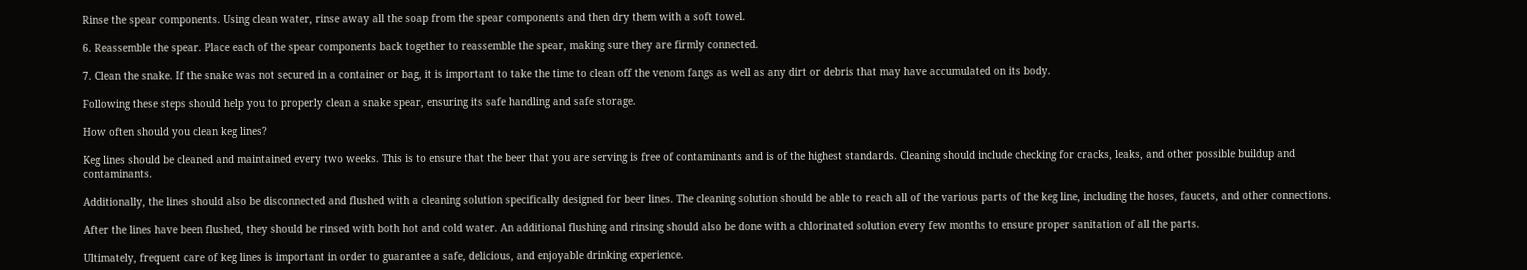Rinse the spear components. Using clean water, rinse away all the soap from the spear components and then dry them with a soft towel.

6. Reassemble the spear. Place each of the spear components back together to reassemble the spear, making sure they are firmly connected.

7. Clean the snake. If the snake was not secured in a container or bag, it is important to take the time to clean off the venom fangs as well as any dirt or debris that may have accumulated on its body.

Following these steps should help you to properly clean a snake spear, ensuring its safe handling and safe storage.

How often should you clean keg lines?

Keg lines should be cleaned and maintained every two weeks. This is to ensure that the beer that you are serving is free of contaminants and is of the highest standards. Cleaning should include checking for cracks, leaks, and other possible buildup and contaminants.

Additionally, the lines should also be disconnected and flushed with a cleaning solution specifically designed for beer lines. The cleaning solution should be able to reach all of the various parts of the keg line, including the hoses, faucets, and other connections.

After the lines have been flushed, they should be rinsed with both hot and cold water. An additional flushing and rinsing should also be done with a chlorinated solution every few months to ensure proper sanitation of all the parts.

Ultimately, frequent care of keg lines is important in order to guarantee a safe, delicious, and enjoyable drinking experience.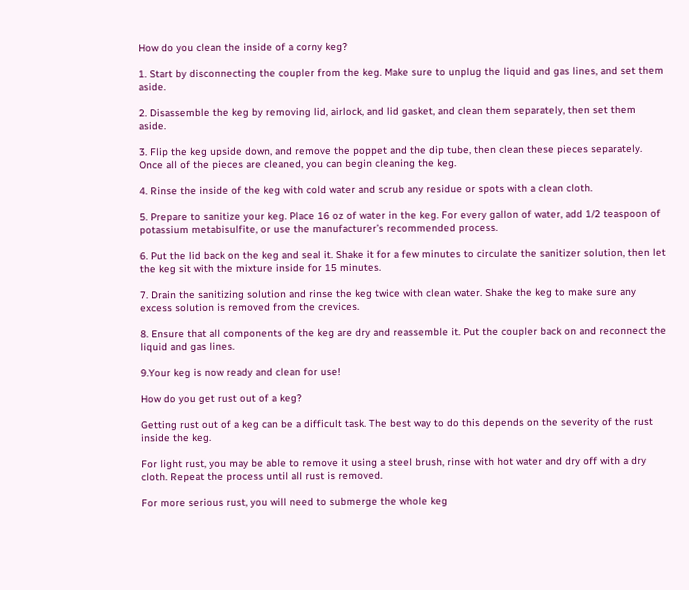How do you clean the inside of a corny keg?

1. Start by disconnecting the coupler from the keg. Make sure to unplug the liquid and gas lines, and set them aside.

2. Disassemble the keg by removing lid, airlock, and lid gasket, and clean them separately, then set them aside.

3. Flip the keg upside down, and remove the poppet and the dip tube, then clean these pieces separately. Once all of the pieces are cleaned, you can begin cleaning the keg.

4. Rinse the inside of the keg with cold water and scrub any residue or spots with a clean cloth.

5. Prepare to sanitize your keg. Place 16 oz of water in the keg. For every gallon of water, add 1/2 teaspoon of potassium metabisulfite, or use the manufacturer’s recommended process.

6. Put the lid back on the keg and seal it. Shake it for a few minutes to circulate the sanitizer solution, then let the keg sit with the mixture inside for 15 minutes.

7. Drain the sanitizing solution and rinse the keg twice with clean water. Shake the keg to make sure any excess solution is removed from the crevices.

8. Ensure that all components of the keg are dry and reassemble it. Put the coupler back on and reconnect the liquid and gas lines.

9.Your keg is now ready and clean for use!

How do you get rust out of a keg?

Getting rust out of a keg can be a difficult task. The best way to do this depends on the severity of the rust inside the keg.

For light rust, you may be able to remove it using a steel brush, rinse with hot water and dry off with a dry cloth. Repeat the process until all rust is removed.

For more serious rust, you will need to submerge the whole keg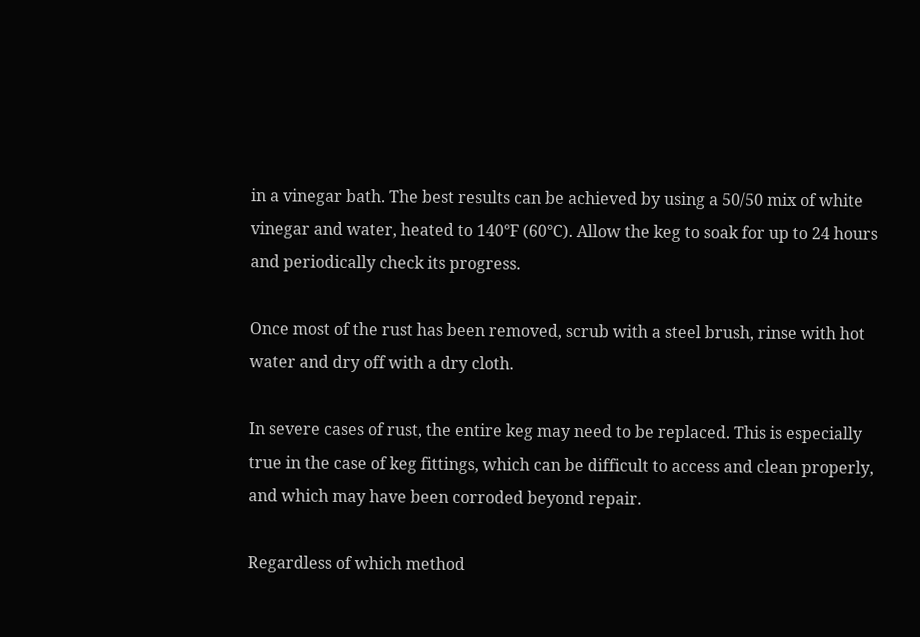in a vinegar bath. The best results can be achieved by using a 50/50 mix of white vinegar and water, heated to 140°F (60°C). Allow the keg to soak for up to 24 hours and periodically check its progress.

Once most of the rust has been removed, scrub with a steel brush, rinse with hot water and dry off with a dry cloth.

In severe cases of rust, the entire keg may need to be replaced. This is especially true in the case of keg fittings, which can be difficult to access and clean properly, and which may have been corroded beyond repair.

Regardless of which method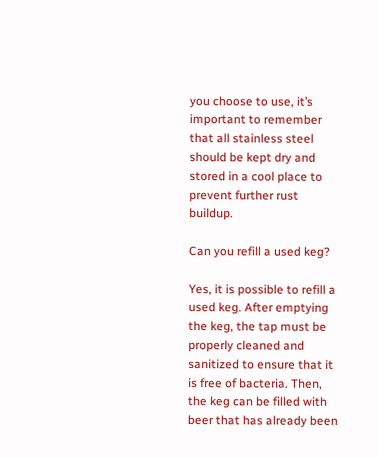you choose to use, it’s important to remember that all stainless steel should be kept dry and stored in a cool place to prevent further rust buildup.

Can you refill a used keg?

Yes, it is possible to refill a used keg. After emptying the keg, the tap must be properly cleaned and sanitized to ensure that it is free of bacteria. Then, the keg can be filled with beer that has already been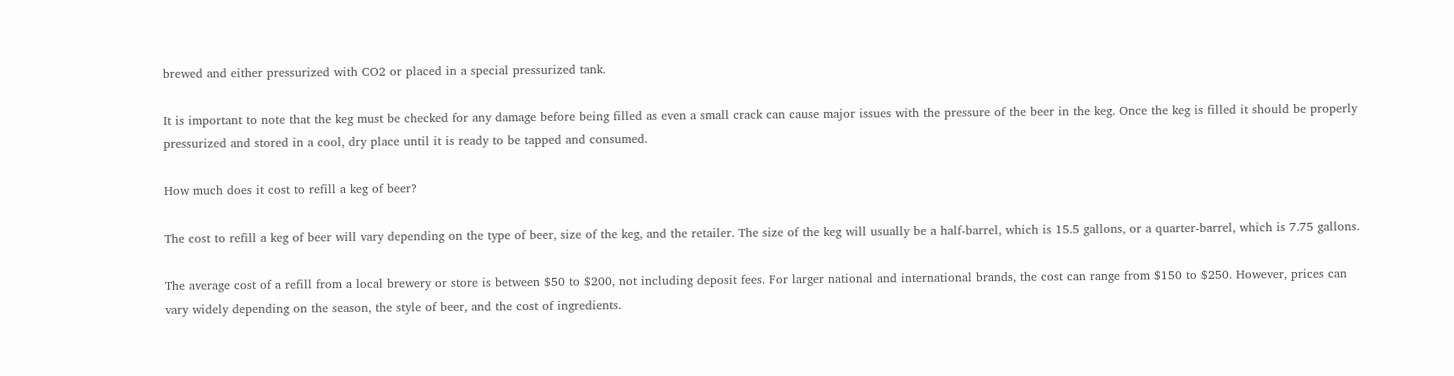brewed and either pressurized with CO2 or placed in a special pressurized tank.

It is important to note that the keg must be checked for any damage before being filled as even a small crack can cause major issues with the pressure of the beer in the keg. Once the keg is filled it should be properly pressurized and stored in a cool, dry place until it is ready to be tapped and consumed.

How much does it cost to refill a keg of beer?

The cost to refill a keg of beer will vary depending on the type of beer, size of the keg, and the retailer. The size of the keg will usually be a half-barrel, which is 15.5 gallons, or a quarter-barrel, which is 7.75 gallons.

The average cost of a refill from a local brewery or store is between $50 to $200, not including deposit fees. For larger national and international brands, the cost can range from $150 to $250. However, prices can vary widely depending on the season, the style of beer, and the cost of ingredients.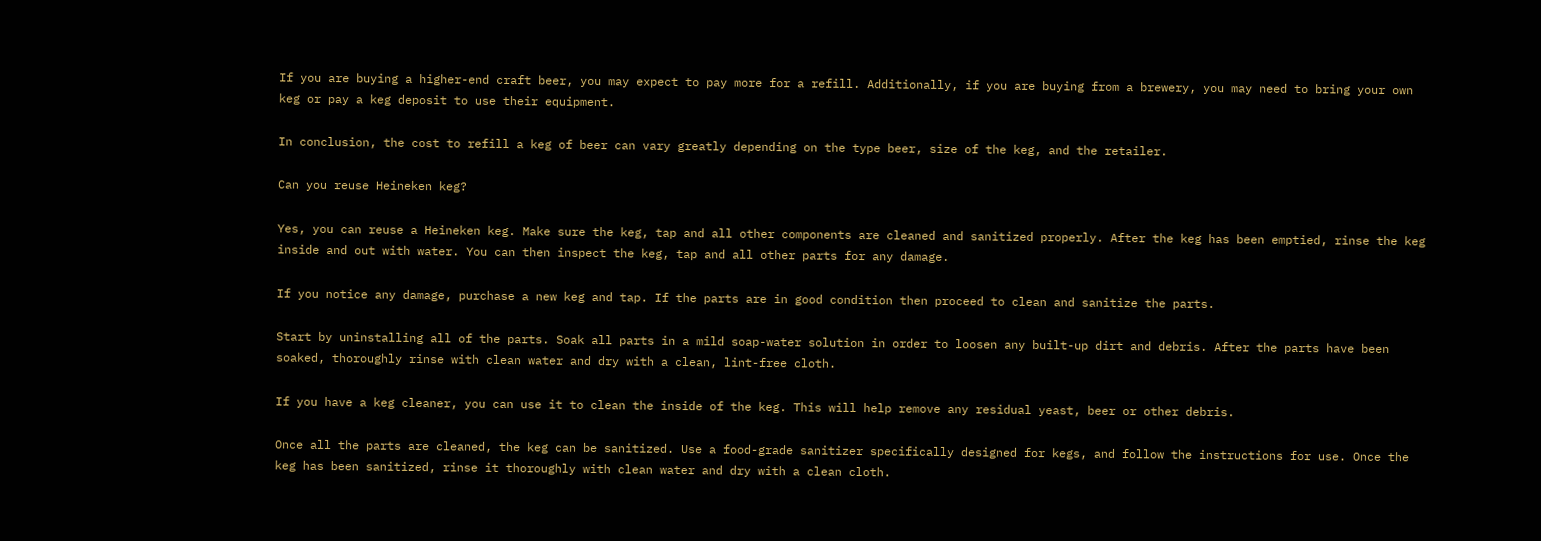If you are buying a higher-end craft beer, you may expect to pay more for a refill. Additionally, if you are buying from a brewery, you may need to bring your own keg or pay a keg deposit to use their equipment.

In conclusion, the cost to refill a keg of beer can vary greatly depending on the type beer, size of the keg, and the retailer.

Can you reuse Heineken keg?

Yes, you can reuse a Heineken keg. Make sure the keg, tap and all other components are cleaned and sanitized properly. After the keg has been emptied, rinse the keg inside and out with water. You can then inspect the keg, tap and all other parts for any damage.

If you notice any damage, purchase a new keg and tap. If the parts are in good condition then proceed to clean and sanitize the parts.

Start by uninstalling all of the parts. Soak all parts in a mild soap-water solution in order to loosen any built-up dirt and debris. After the parts have been soaked, thoroughly rinse with clean water and dry with a clean, lint-free cloth.

If you have a keg cleaner, you can use it to clean the inside of the keg. This will help remove any residual yeast, beer or other debris.

Once all the parts are cleaned, the keg can be sanitized. Use a food-grade sanitizer specifically designed for kegs, and follow the instructions for use. Once the keg has been sanitized, rinse it thoroughly with clean water and dry with a clean cloth.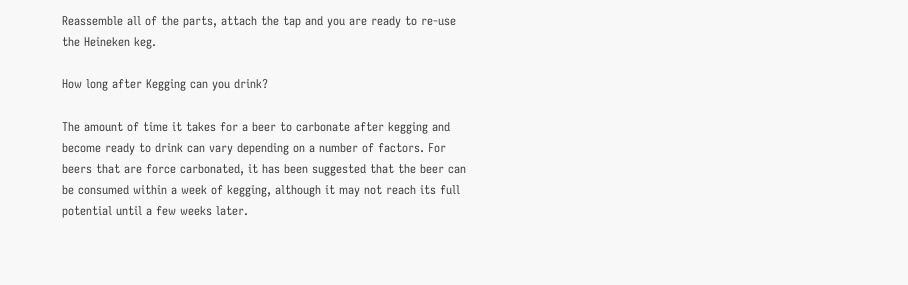Reassemble all of the parts, attach the tap and you are ready to re-use the Heineken keg.

How long after Kegging can you drink?

The amount of time it takes for a beer to carbonate after kegging and become ready to drink can vary depending on a number of factors. For beers that are force carbonated, it has been suggested that the beer can be consumed within a week of kegging, although it may not reach its full potential until a few weeks later.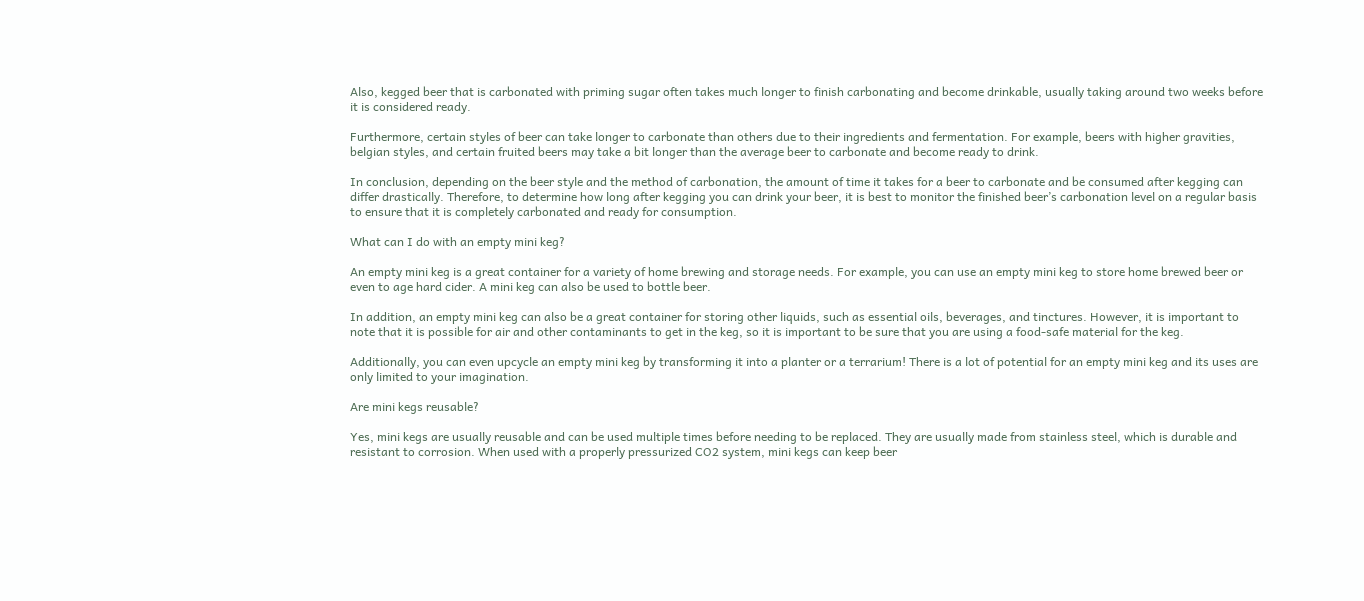Also, kegged beer that is carbonated with priming sugar often takes much longer to finish carbonating and become drinkable, usually taking around two weeks before it is considered ready.

Furthermore, certain styles of beer can take longer to carbonate than others due to their ingredients and fermentation. For example, beers with higher gravities, belgian styles, and certain fruited beers may take a bit longer than the average beer to carbonate and become ready to drink.

In conclusion, depending on the beer style and the method of carbonation, the amount of time it takes for a beer to carbonate and be consumed after kegging can differ drastically. Therefore, to determine how long after kegging you can drink your beer, it is best to monitor the finished beer’s carbonation level on a regular basis to ensure that it is completely carbonated and ready for consumption.

What can I do with an empty mini keg?

An empty mini keg is a great container for a variety of home brewing and storage needs. For example, you can use an empty mini keg to store home brewed beer or even to age hard cider. A mini keg can also be used to bottle beer.

In addition, an empty mini keg can also be a great container for storing other liquids, such as essential oils, beverages, and tinctures. However, it is important to note that it is possible for air and other contaminants to get in the keg, so it is important to be sure that you are using a food-safe material for the keg.

Additionally, you can even upcycle an empty mini keg by transforming it into a planter or a terrarium! There is a lot of potential for an empty mini keg and its uses are only limited to your imagination.

Are mini kegs reusable?

Yes, mini kegs are usually reusable and can be used multiple times before needing to be replaced. They are usually made from stainless steel, which is durable and resistant to corrosion. When used with a properly pressurized CO2 system, mini kegs can keep beer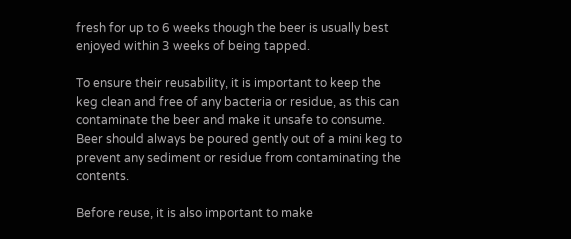fresh for up to 6 weeks though the beer is usually best enjoyed within 3 weeks of being tapped.

To ensure their reusability, it is important to keep the keg clean and free of any bacteria or residue, as this can contaminate the beer and make it unsafe to consume. Beer should always be poured gently out of a mini keg to prevent any sediment or residue from contaminating the contents.

Before reuse, it is also important to make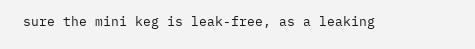sure the mini keg is leak-free, as a leaking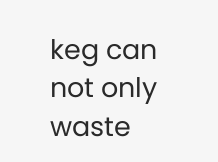keg can not only waste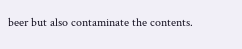beer but also contaminate the contents.